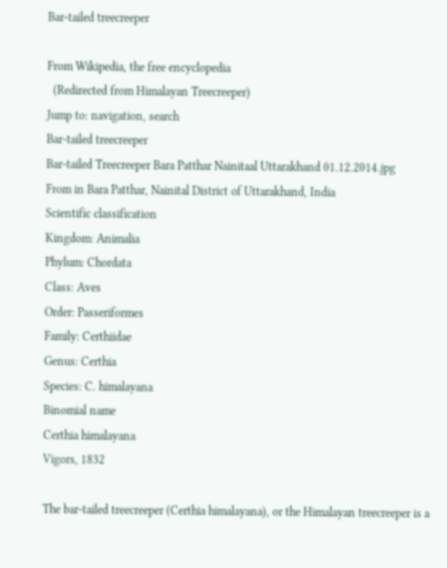Bar-tailed treecreeper

From Wikipedia, the free encyclopedia
  (Redirected from Himalayan Treecreeper)
Jump to: navigation, search
Bar-tailed treecreeper
Bar-tailed Treecreeper Bara Patthar Nainitaal Uttarakhand 01.12.2014.jpg
From in Bara Patthar, Nainital District of Uttarakhand, India
Scientific classification
Kingdom: Animalia
Phylum: Chordata
Class: Aves
Order: Passeriformes
Family: Certhiidae
Genus: Certhia
Species: C. himalayana
Binomial name
Certhia himalayana
Vigors, 1832

The bar-tailed treecreeper (Certhia himalayana), or the Himalayan treecreeper is a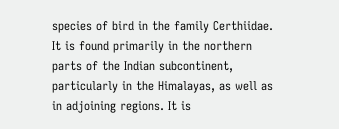species of bird in the family Certhiidae. It is found primarily in the northern parts of the Indian subcontinent, particularly in the Himalayas, as well as in adjoining regions. It is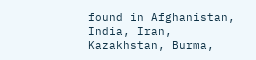found in Afghanistan, India, Iran, Kazakhstan, Burma,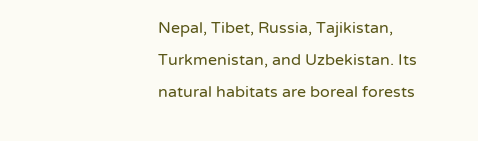Nepal, Tibet, Russia, Tajikistan, Turkmenistan, and Uzbekistan. Its natural habitats are boreal forests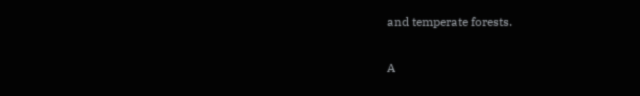and temperate forests.


A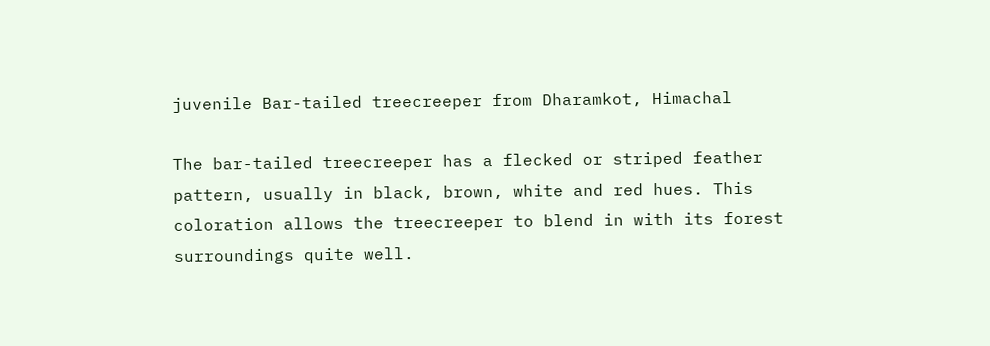juvenile Bar-tailed treecreeper from Dharamkot, Himachal

The bar-tailed treecreeper has a flecked or striped feather pattern, usually in black, brown, white and red hues. This coloration allows the treecreeper to blend in with its forest surroundings quite well.